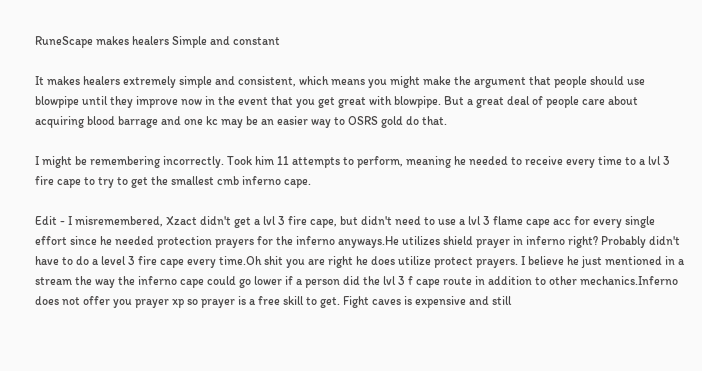RuneScape makes healers Simple and constant

It makes healers extremely simple and consistent, which means you might make the argument that people should use blowpipe until they improve now in the event that you get great with blowpipe. But a great deal of people care about acquiring blood barrage and one kc may be an easier way to OSRS gold do that.

I might be remembering incorrectly. Took him 11 attempts to perform, meaning he needed to receive every time to a lvl 3 fire cape to try to get the smallest cmb inferno cape.

Edit - I misremembered, Xzact didn't get a lvl 3 fire cape, but didn't need to use a lvl 3 flame cape acc for every single effort since he needed protection prayers for the inferno anyways.He utilizes shield prayer in inferno right? Probably didn't have to do a level 3 fire cape every time.Oh shit you are right he does utilize protect prayers. I believe he just mentioned in a stream the way the inferno cape could go lower if a person did the lvl 3 f cape route in addition to other mechanics.Inferno does not offer you prayer xp so prayer is a free skill to get. Fight caves is expensive and still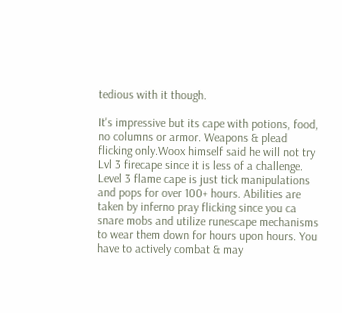tedious with it though.

It's impressive but its cape with potions, food, no columns or armor. Weapons & plead flicking only.Woox himself said he will not try Lvl 3 firecape since it is less of a challenge. Level 3 flame cape is just tick manipulations and pops for over 100+ hours. Abilities are taken by inferno pray flicking since you ca snare mobs and utilize runescape mechanisms to wear them down for hours upon hours. You have to actively combat & may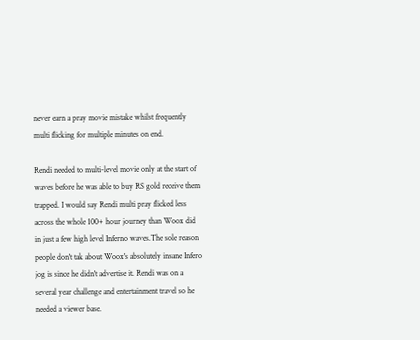never earn a pray movie mistake whilst frequently multi flicking for multiple minutes on end.

Rendi needed to multi-level movie only at the start of waves before he was able to buy RS gold receive them trapped. I would say Rendi multi pray flicked less across the whole 100+ hour journey than Woox did in just a few high level Inferno waves.The sole reason people don't tak about Woox's absolutely insane Infero jog is since he didn't advertise it. Rendi was on a several year challenge and entertainment travel so he needed a viewer base.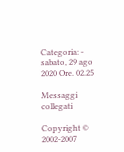Categoria: -
sabato, 29 ago 2020 Ore. 02.25

Messaggi collegati

Copyright © 2002-2007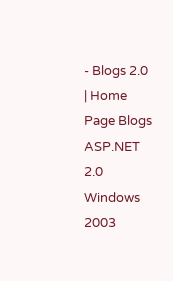- Blogs 2.0 | Home Page Blogs
ASP.NET 2.0 Windows 2003